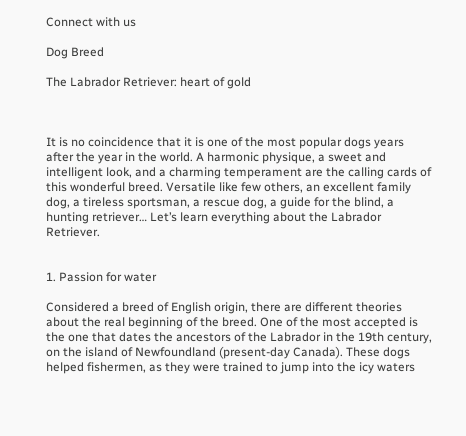Connect with us

Dog Breed

The Labrador Retriever: heart of gold



It is no coincidence that it is one of the most popular dogs years after the year in the world. A harmonic physique, a sweet and intelligent look, and a charming temperament are the calling cards of this wonderful breed. Versatile like few others, an excellent family dog, a tireless sportsman, a rescue dog, a guide for the blind, a hunting retriever… Let’s learn everything about the Labrador Retriever.


1. Passion for water

Considered a breed of English origin, there are different theories about the real beginning of the breed. One of the most accepted is the one that dates the ancestors of the Labrador in the 19th century, on the island of Newfoundland (present-day Canada). These dogs helped fishermen, as they were trained to jump into the icy waters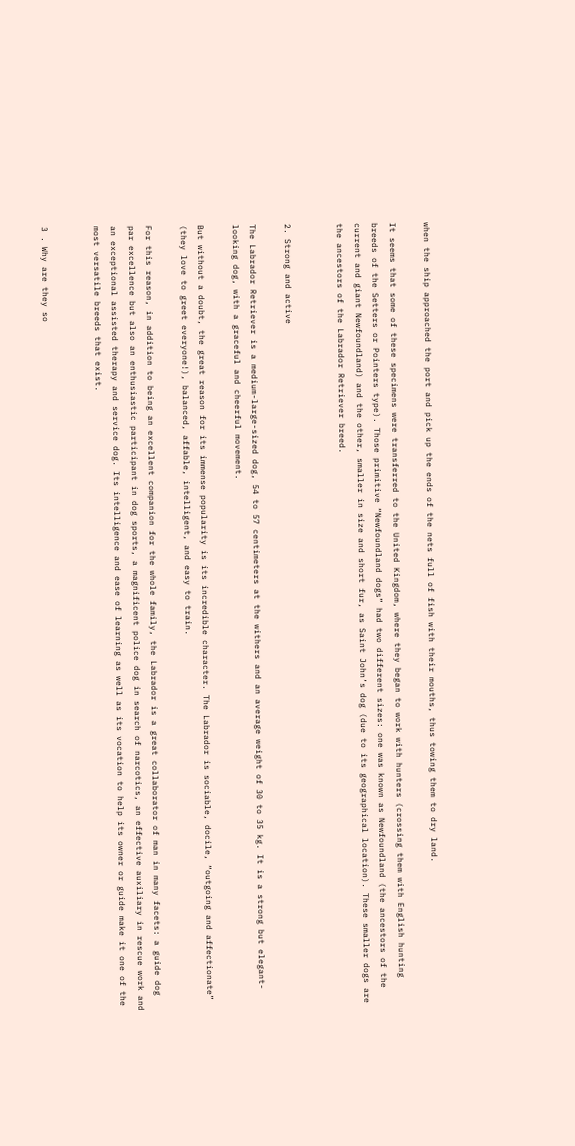when the ship approached the port and pick up the ends of the nets full of fish with their mouths, thus towing them to dry land.

It seems that some of these specimens were transferred to the United Kingdom, where they began to work with hunters (crossing them with English hunting breeds of the Setters or Pointers type). Those primitive “Newfoundland dogs” had two different sizes: one was known as Newfoundland (the ancestors of the current and giant Newfoundland) and the other, smaller in size and short fur, as Saint John’s dog (due to its geographical location). These smaller dogs are the ancestors of the Labrador Retriever breed.


2. Strong and active

The Labrador Retriever is a medium-large-sized dog, 54 to 57 centimeters at the withers and an average weight of 30 to 35 kg. It is a strong but elegant-looking dog, with a graceful and cheerful movement.

But without a doubt, the great reason for its immense popularity is its incredible character. The Labrador is sociable, docile, “outgoing and affectionate” (they love to greet everyone!), balanced, affable, intelligent, and easy to train.

For this reason, in addition to being an excellent companion for the whole family, the Labrador is a great collaborator of man in many facets: a guide dog par excellence but also an enthusiastic participant in dog sports, a magnificent police dog in search of narcotics, an effective auxiliary in rescue work and an exceptional assisted therapy and service dog. Its intelligence and ease of learning as well as its vocation to help its owner or guide make it one of the most versatile breeds that exist.


3 . Why are they so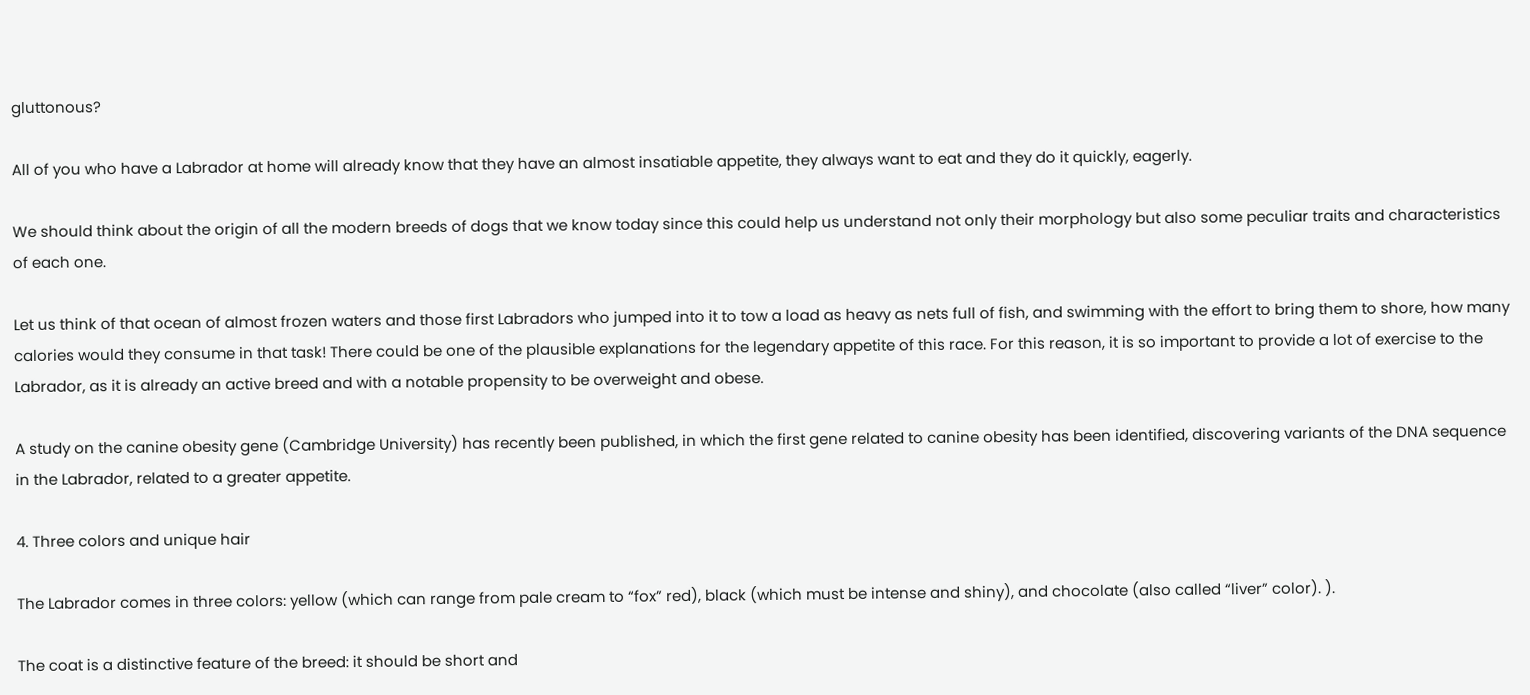gluttonous?

All of you who have a Labrador at home will already know that they have an almost insatiable appetite, they always want to eat and they do it quickly, eagerly.

We should think about the origin of all the modern breeds of dogs that we know today since this could help us understand not only their morphology but also some peculiar traits and characteristics of each one.

Let us think of that ocean of almost frozen waters and those first Labradors who jumped into it to tow a load as heavy as nets full of fish, and swimming with the effort to bring them to shore, how many calories would they consume in that task! There could be one of the plausible explanations for the legendary appetite of this race. For this reason, it is so important to provide a lot of exercise to the Labrador, as it is already an active breed and with a notable propensity to be overweight and obese.

A study on the canine obesity gene (Cambridge University) has recently been published, in which the first gene related to canine obesity has been identified, discovering variants of the DNA sequence in the Labrador, related to a greater appetite.

4. Three colors and unique hair

The Labrador comes in three colors: yellow (which can range from pale cream to “fox” red), black (which must be intense and shiny), and chocolate (also called “liver” color). ).

The coat is a distinctive feature of the breed: it should be short and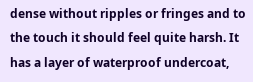dense without ripples or fringes and to the touch it should feel quite harsh. It has a layer of waterproof undercoat,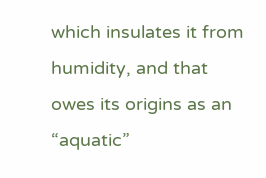which insulates it from humidity, and that owes its origins as an “aquatic”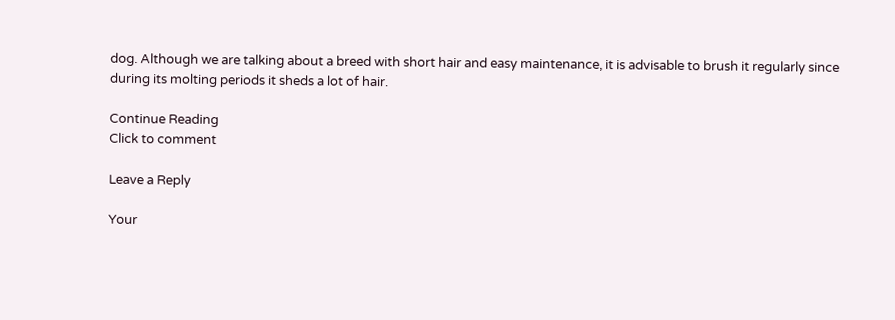dog. Although we are talking about a breed with short hair and easy maintenance, it is advisable to brush it regularly since during its molting periods it sheds a lot of hair.

Continue Reading
Click to comment

Leave a Reply

Your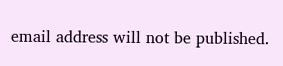email address will not be published.